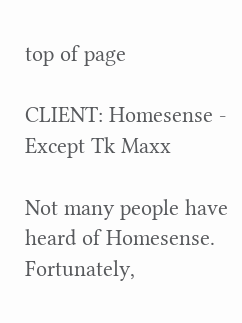top of page

CLIENT: Homesense - Except Tk Maxx

Not many people have heard of Homesense. Fortunately,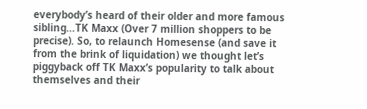everybody’s heard of their older and more famous sibling…TK Maxx (Over 7 million shoppers to be precise). So, to relaunch Homesense (and save it from the brink of liquidation) we thought let’s piggyback off TK Maxx’s popularity to talk about themselves and their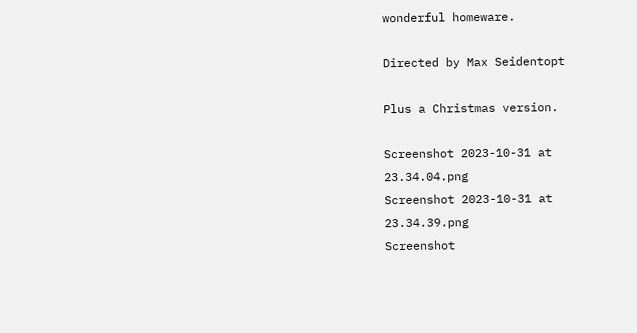wonderful homeware.

Directed by Max Seidentopt

Plus a Christmas version.

Screenshot 2023-10-31 at 23.34.04.png
Screenshot 2023-10-31 at 23.34.39.png
Screenshot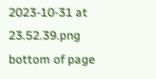2023-10-31 at 23.52.39.png
bottom of page